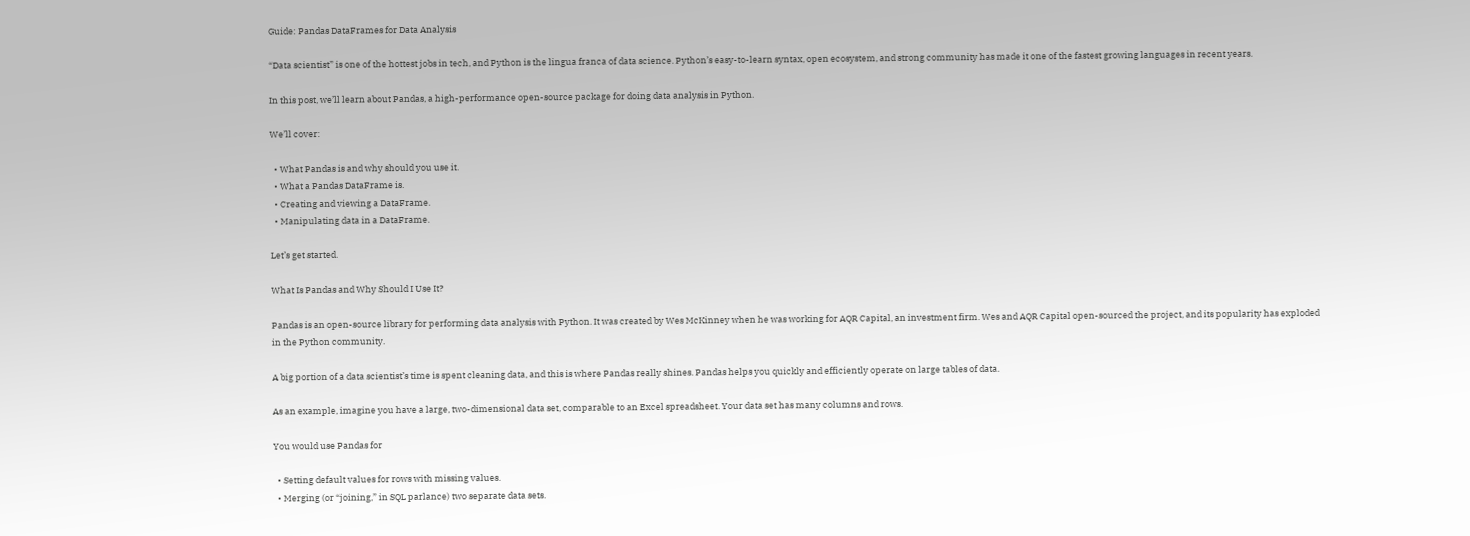Guide: Pandas DataFrames for Data Analysis

“Data scientist” is one of the hottest jobs in tech, and Python is the lingua franca of data science. Python’s easy-to-learn syntax, open ecosystem, and strong community has made it one of the fastest growing languages in recent years.

In this post, we’ll learn about Pandas, a high-performance open-source package for doing data analysis in Python.

We’ll cover:

  • What Pandas is and why should you use it.
  • What a Pandas DataFrame is.
  • Creating and viewing a DataFrame.
  • Manipulating data in a DataFrame.

Let’s get started.

What Is Pandas and Why Should I Use It?

Pandas is an open-source library for performing data analysis with Python. It was created by Wes McKinney when he was working for AQR Capital, an investment firm. Wes and AQR Capital open-sourced the project, and its popularity has exploded in the Python community.

A big portion of a data scientist’s time is spent cleaning data, and this is where Pandas really shines. Pandas helps you quickly and efficiently operate on large tables of data.

As an example, imagine you have a large, two-dimensional data set, comparable to an Excel spreadsheet. Your data set has many columns and rows.

You would use Pandas for

  • Setting default values for rows with missing values.
  • Merging (or “joining,” in SQL parlance) two separate data sets.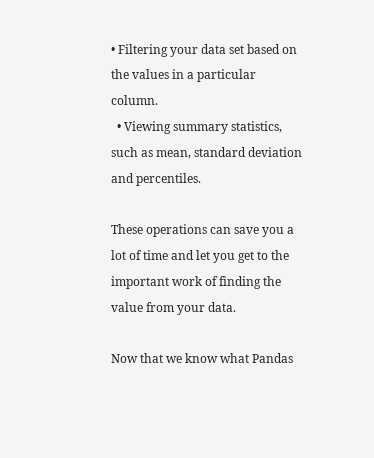• Filtering your data set based on the values in a particular column.
  • Viewing summary statistics, such as mean, standard deviation and percentiles.

These operations can save you a lot of time and let you get to the important work of finding the value from your data.

Now that we know what Pandas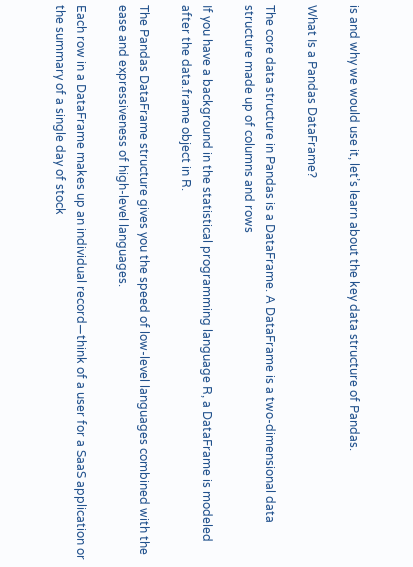is and why we would use it, let’s learn about the key data structure of Pandas.

What Is a Pandas DataFrame?

The core data structure in Pandas is a DataFrame. A DataFrame is a two-dimensional data structure made up of columns and rows

If you have a background in the statistical programming language R, a DataFrame is modeled after the data.frame object in R.

The Pandas DataFrame structure gives you the speed of low-level languages combined with the ease and expressiveness of high-level languages.

Each row in a DataFrame makes up an individual record—think of a user for a SaaS application or the summary of a single day of stock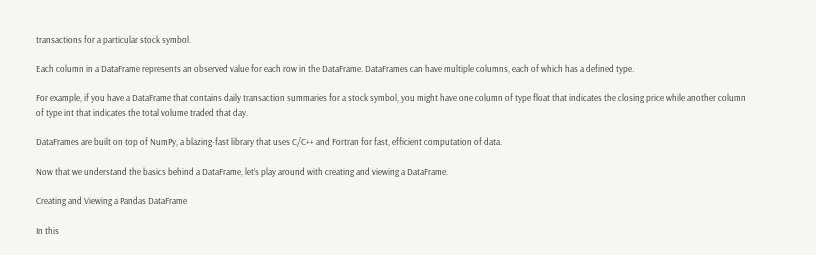transactions for a particular stock symbol.

Each column in a DataFrame represents an observed value for each row in the DataFrame. DataFrames can have multiple columns, each of which has a defined type.

For example, if you have a DataFrame that contains daily transaction summaries for a stock symbol, you might have one column of type float that indicates the closing price while another column of type int that indicates the total volume traded that day.

DataFrames are built on top of NumPy, a blazing-fast library that uses C/C++ and Fortran for fast, efficient computation of data.

Now that we understand the basics behind a DataFrame, let’s play around with creating and viewing a DataFrame.

Creating and Viewing a Pandas DataFrame

In this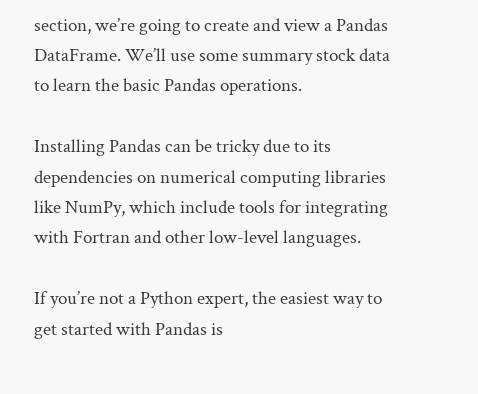section, we’re going to create and view a Pandas DataFrame. We’ll use some summary stock data to learn the basic Pandas operations.

Installing Pandas can be tricky due to its dependencies on numerical computing libraries like NumPy, which include tools for integrating with Fortran and other low-level languages.

If you’re not a Python expert, the easiest way to get started with Pandas is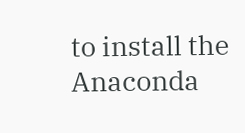to install the Anaconda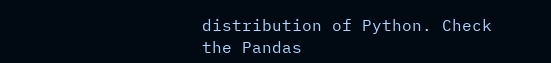distribution of Python. Check the Pandas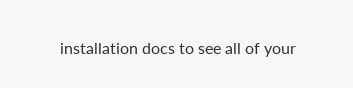installation docs to see all of your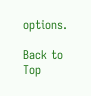options.

Back to Top